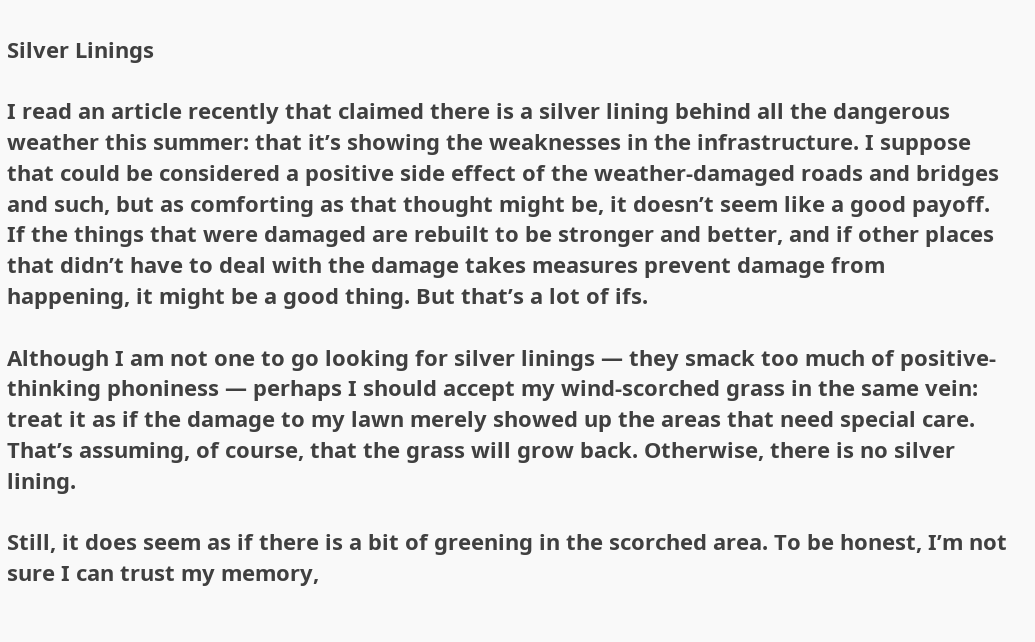Silver Linings

I read an article recently that claimed there is a silver lining behind all the dangerous weather this summer: that it’s showing the weaknesses in the infrastructure. I suppose that could be considered a positive side effect of the weather-damaged roads and bridges and such, but as comforting as that thought might be, it doesn’t seem like a good payoff. If the things that were damaged are rebuilt to be stronger and better, and if other places that didn’t have to deal with the damage takes measures prevent damage from happening, it might be a good thing. But that’s a lot of ifs.

Although I am not one to go looking for silver linings — they smack too much of positive-thinking phoniness — perhaps I should accept my wind-scorched grass in the same vein: treat it as if the damage to my lawn merely showed up the areas that need special care. That’s assuming, of course, that the grass will grow back. Otherwise, there is no silver lining.

Still, it does seem as if there is a bit of greening in the scorched area. To be honest, I’m not sure I can trust my memory,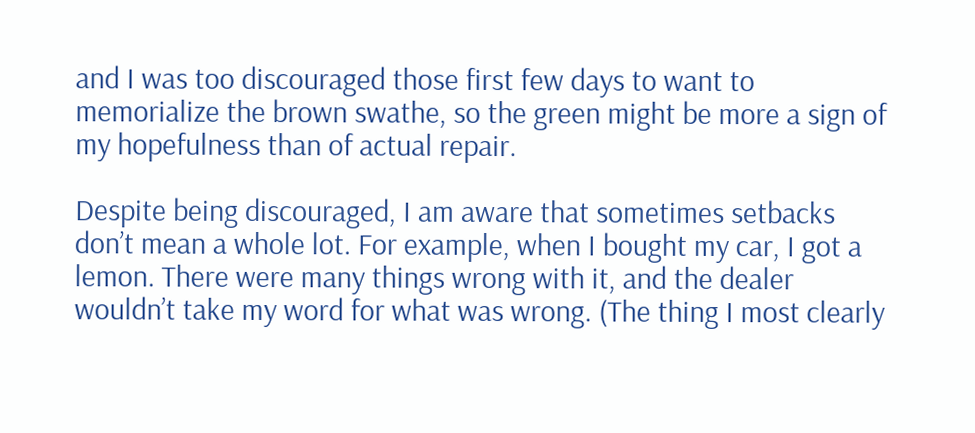and I was too discouraged those first few days to want to memorialize the brown swathe, so the green might be more a sign of my hopefulness than of actual repair.

Despite being discouraged, I am aware that sometimes setbacks don’t mean a whole lot. For example, when I bought my car, I got a lemon. There were many things wrong with it, and the dealer wouldn’t take my word for what was wrong. (The thing I most clearly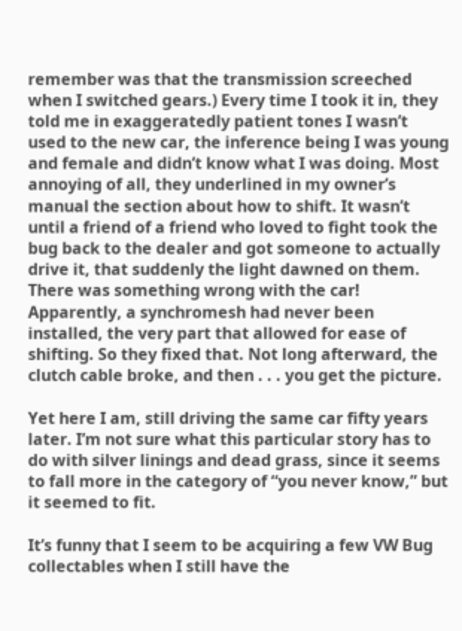remember was that the transmission screeched when I switched gears.) Every time I took it in, they told me in exaggeratedly patient tones I wasn’t used to the new car, the inference being I was young and female and didn’t know what I was doing. Most annoying of all, they underlined in my owner’s manual the section about how to shift. It wasn’t until a friend of a friend who loved to fight took the bug back to the dealer and got someone to actually drive it, that suddenly the light dawned on them. There was something wrong with the car! Apparently, a synchromesh had never been installed, the very part that allowed for ease of shifting. So they fixed that. Not long afterward, the clutch cable broke, and then . . . you get the picture.

Yet here I am, still driving the same car fifty years later. I’m not sure what this particular story has to do with silver linings and dead grass, since it seems to fall more in the category of “you never know,” but it seemed to fit.

It’s funny that I seem to be acquiring a few VW Bug collectables when I still have the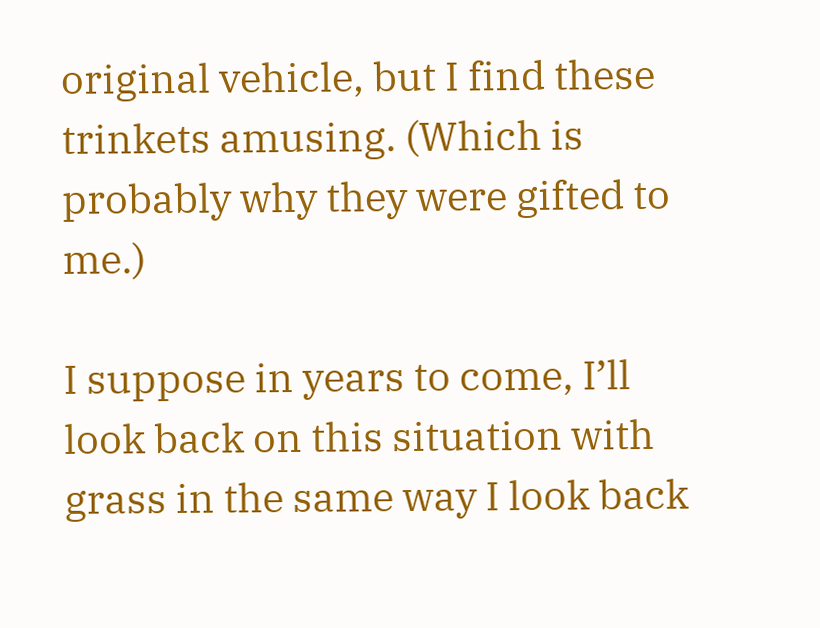original vehicle, but I find these trinkets amusing. (Which is probably why they were gifted to me.)

I suppose in years to come, I’ll look back on this situation with grass in the same way I look back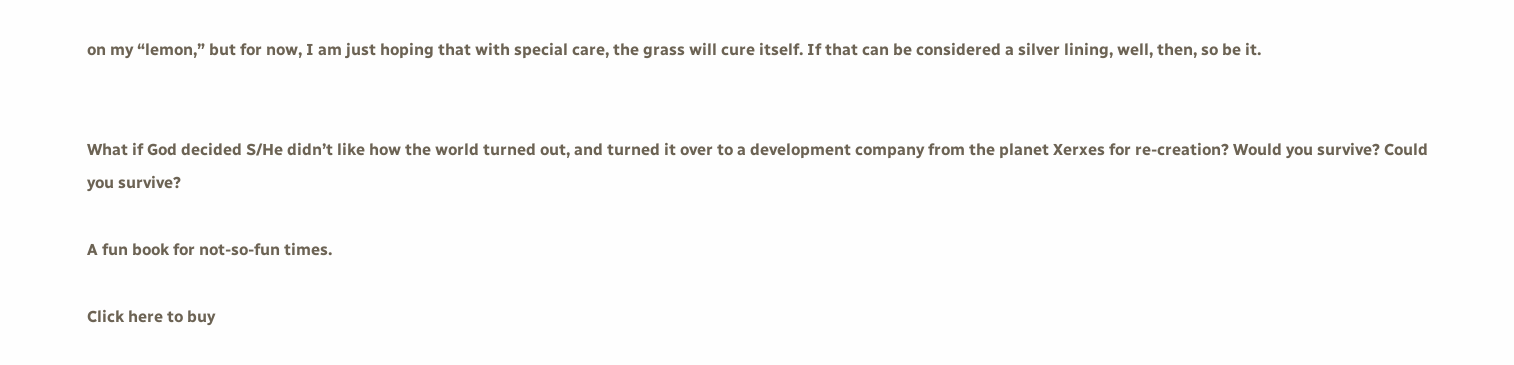on my “lemon,” but for now, I am just hoping that with special care, the grass will cure itself. If that can be considered a silver lining, well, then, so be it.


What if God decided S/He didn’t like how the world turned out, and turned it over to a development company from the planet Xerxes for re-creation? Would you survive? Could you survive?

A fun book for not-so-fun times.

Click here to buy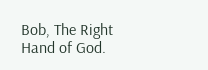Bob, The Right Hand of God.